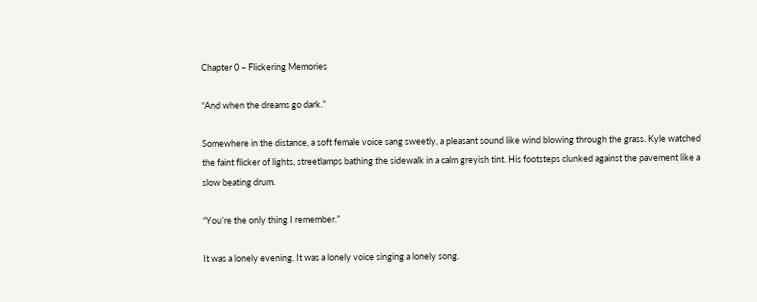Chapter 0 – Flickering Memories

“And when the dreams go dark.”

Somewhere in the distance, a soft female voice sang sweetly, a pleasant sound like wind blowing through the grass. Kyle watched the faint flicker of lights, streetlamps bathing the sidewalk in a calm greyish tint. His footsteps clunked against the pavement like a slow beating drum.

“You’re the only thing I remember.”

It was a lonely evening. It was a lonely voice singing a lonely song.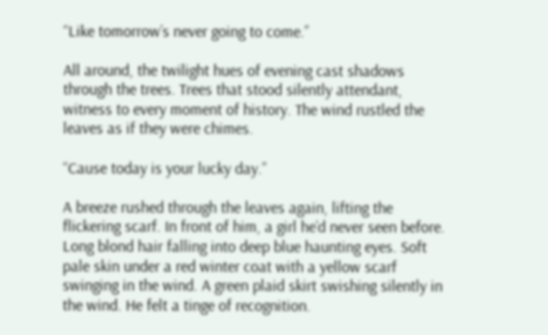“Like tomorrow’s never going to come.”

All around, the twilight hues of evening cast shadows through the trees. Trees that stood silently attendant, witness to every moment of history. The wind rustled the leaves as if they were chimes.

“Cause today is your lucky day.”

A breeze rushed through the leaves again, lifting the flickering scarf. In front of him, a girl he’d never seen before. Long blond hair falling into deep blue haunting eyes. Soft pale skin under a red winter coat with a yellow scarf swinging in the wind. A green plaid skirt swishing silently in the wind. He felt a tinge of recognition.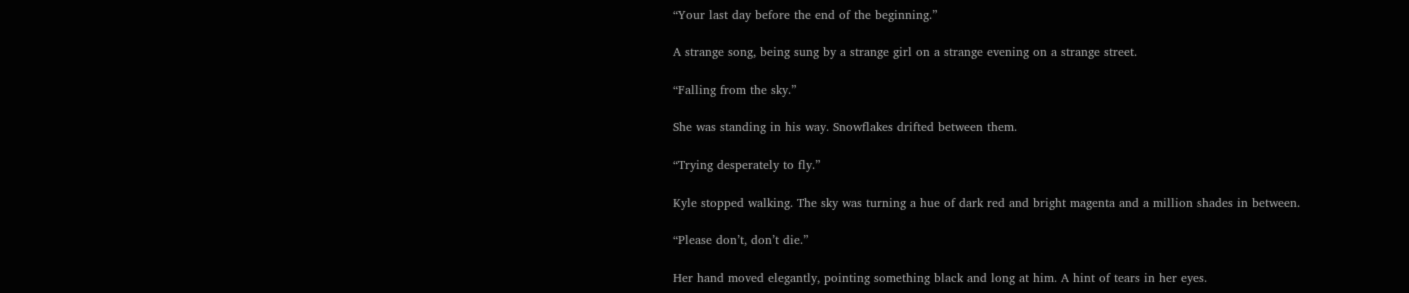“Your last day before the end of the beginning.”

A strange song, being sung by a strange girl on a strange evening on a strange street.

“Falling from the sky.”

She was standing in his way. Snowflakes drifted between them.

“Trying desperately to fly.”

Kyle stopped walking. The sky was turning a hue of dark red and bright magenta and a million shades in between.

“Please don’t, don’t die.”

Her hand moved elegantly, pointing something black and long at him. A hint of tears in her eyes.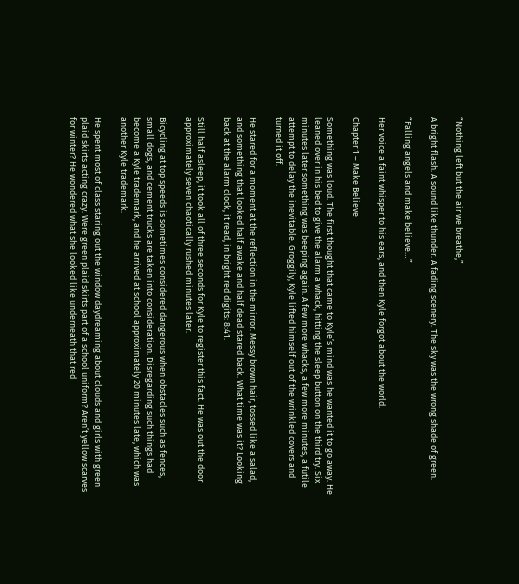“Nothing left but the air we breathe,”

A bright flash. A sound like thunder. A fading scenery. The sky was the wrong shade of green.

“Falling angels and make believe…”

Her voice a faint whisper to his ears, and then Kyle forgot about the world.

Chapter 1 – Make Believe

Something was loud. The first thought that came to Kyle’s mind was he wanted it to go away. He leaned over in his bed to give the alarm a whack, hitting the sleep button on the third try. Six minutes later something was beeping again. A few more whacks, a few more minutes, a futile attempt to delay the inevitable. Groggily, Kyle lifted himself out of the wrinkled covers and turned it off.

He stared for a moment at the reflection in the mirror. Messy brown hair, tossed like a salad, and something that looked half awake and half dead stared back. What time was it? Looking back at the alarm clock, it read, in bright red digits: 8:41.

Still half asleep, it took all of three seconds for Kyle to register this fact. He was out the door approximately seven chaotically rushed minutes later.

Bicycling at top speeds is sometimes considered dangerous when obstacles such as fences, small dogs, and cement trucks are taken into consideration. Disregarding such things had become a Kyle trademark, and he arrived at school approximately 20 minutes late, which was another Kyle trademark.

He spent most of class staring out the window daydreaming about clouds and girls with green plaid skirts acting crazy. Were green plaid skirts part of a school uniform? Aren’t yellow scarves for winter? He wondered what she looked like underneath that red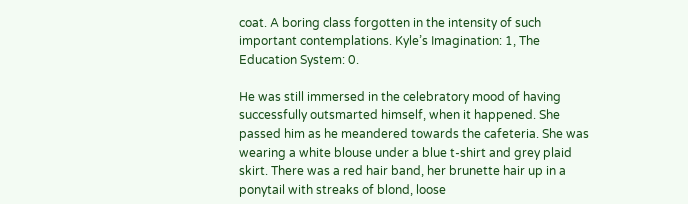coat. A boring class forgotten in the intensity of such important contemplations. Kyle’s Imagination: 1, The Education System: 0.

He was still immersed in the celebratory mood of having successfully outsmarted himself, when it happened. She passed him as he meandered towards the cafeteria. She was wearing a white blouse under a blue t-shirt and grey plaid skirt. There was a red hair band, her brunette hair up in a ponytail with streaks of blond, loose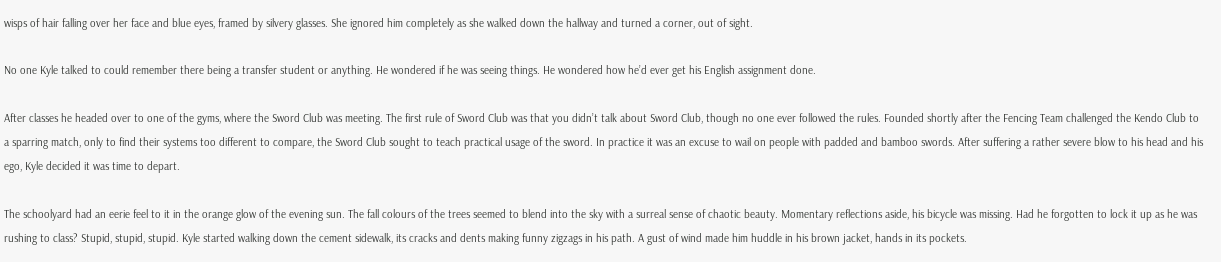wisps of hair falling over her face and blue eyes, framed by silvery glasses. She ignored him completely as she walked down the hallway and turned a corner, out of sight.

No one Kyle talked to could remember there being a transfer student or anything. He wondered if he was seeing things. He wondered how he’d ever get his English assignment done.

After classes he headed over to one of the gyms, where the Sword Club was meeting. The first rule of Sword Club was that you didn’t talk about Sword Club, though no one ever followed the rules. Founded shortly after the Fencing Team challenged the Kendo Club to a sparring match, only to find their systems too different to compare, the Sword Club sought to teach practical usage of the sword. In practice it was an excuse to wail on people with padded and bamboo swords. After suffering a rather severe blow to his head and his ego, Kyle decided it was time to depart.

The schoolyard had an eerie feel to it in the orange glow of the evening sun. The fall colours of the trees seemed to blend into the sky with a surreal sense of chaotic beauty. Momentary reflections aside, his bicycle was missing. Had he forgotten to lock it up as he was rushing to class? Stupid, stupid, stupid. Kyle started walking down the cement sidewalk, its cracks and dents making funny zigzags in his path. A gust of wind made him huddle in his brown jacket, hands in its pockets.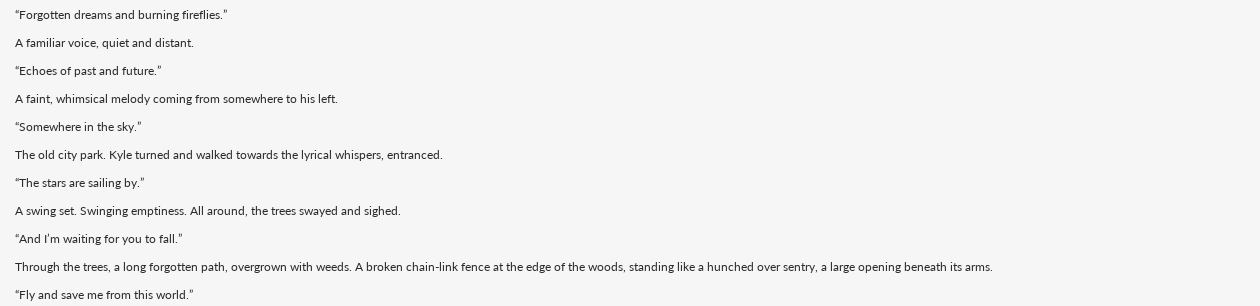“Forgotten dreams and burning fireflies.”

A familiar voice, quiet and distant.

“Echoes of past and future.”

A faint, whimsical melody coming from somewhere to his left.

“Somewhere in the sky.”

The old city park. Kyle turned and walked towards the lyrical whispers, entranced.

“The stars are sailing by.”

A swing set. Swinging emptiness. All around, the trees swayed and sighed.

“And I’m waiting for you to fall.”

Through the trees, a long forgotten path, overgrown with weeds. A broken chain-link fence at the edge of the woods, standing like a hunched over sentry, a large opening beneath its arms.

“Fly and save me from this world.”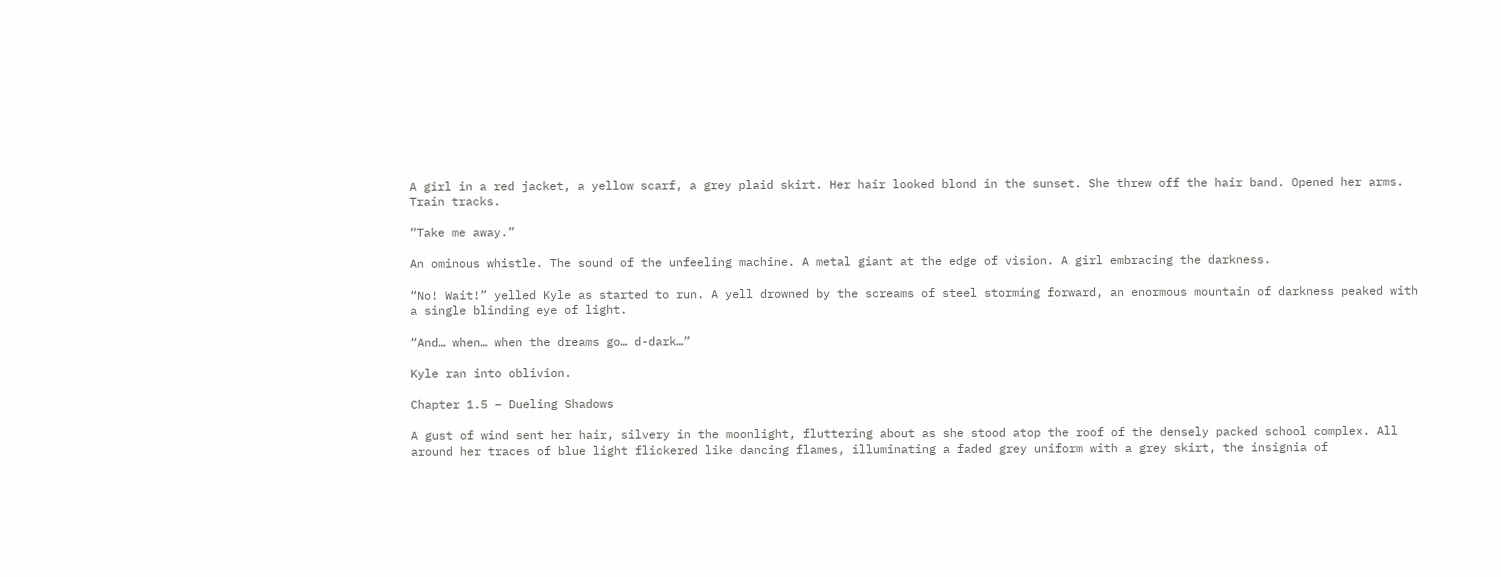A girl in a red jacket, a yellow scarf, a grey plaid skirt. Her hair looked blond in the sunset. She threw off the hair band. Opened her arms. Train tracks.

“Take me away.”

An ominous whistle. The sound of the unfeeling machine. A metal giant at the edge of vision. A girl embracing the darkness.

“No! Wait!” yelled Kyle as started to run. A yell drowned by the screams of steel storming forward, an enormous mountain of darkness peaked with a single blinding eye of light.

“And… when… when the dreams go… d-dark…”

Kyle ran into oblivion.

Chapter 1.5 – Dueling Shadows

A gust of wind sent her hair, silvery in the moonlight, fluttering about as she stood atop the roof of the densely packed school complex. All around her traces of blue light flickered like dancing flames, illuminating a faded grey uniform with a grey skirt, the insignia of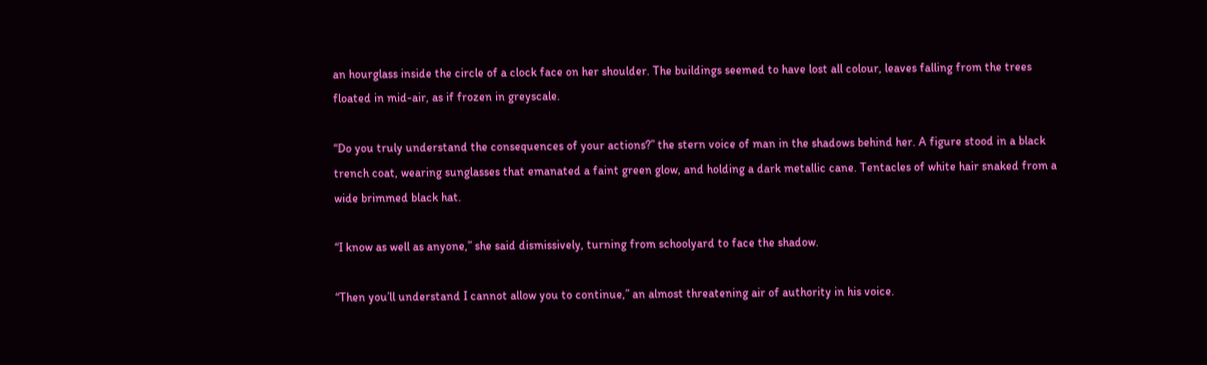an hourglass inside the circle of a clock face on her shoulder. The buildings seemed to have lost all colour, leaves falling from the trees floated in mid-air, as if frozen in greyscale.

“Do you truly understand the consequences of your actions?” the stern voice of man in the shadows behind her. A figure stood in a black trench coat, wearing sunglasses that emanated a faint green glow, and holding a dark metallic cane. Tentacles of white hair snaked from a wide brimmed black hat.

“I know as well as anyone,” she said dismissively, turning from schoolyard to face the shadow.

“Then you’ll understand I cannot allow you to continue,” an almost threatening air of authority in his voice.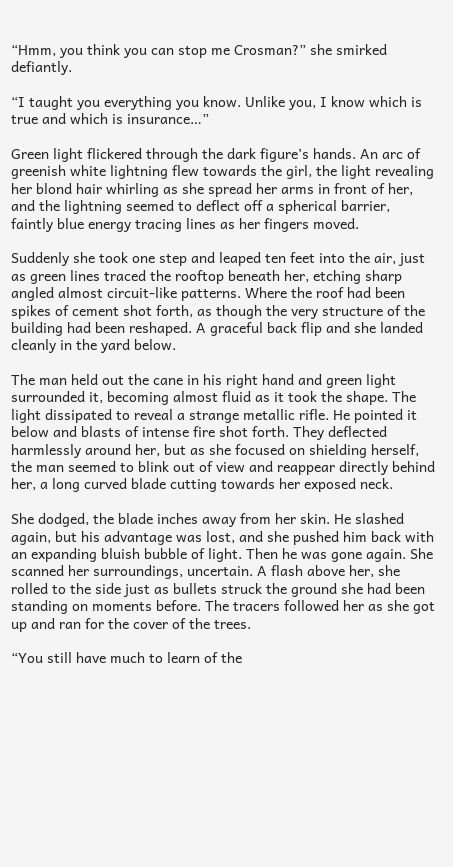“Hmm, you think you can stop me Crosman?” she smirked defiantly.

“I taught you everything you know. Unlike you, I know which is true and which is insurance…”

Green light flickered through the dark figure’s hands. An arc of greenish white lightning flew towards the girl, the light revealing her blond hair whirling as she spread her arms in front of her, and the lightning seemed to deflect off a spherical barrier, faintly blue energy tracing lines as her fingers moved.

Suddenly she took one step and leaped ten feet into the air, just as green lines traced the rooftop beneath her, etching sharp angled almost circuit-like patterns. Where the roof had been spikes of cement shot forth, as though the very structure of the building had been reshaped. A graceful back flip and she landed cleanly in the yard below.

The man held out the cane in his right hand and green light surrounded it, becoming almost fluid as it took the shape. The light dissipated to reveal a strange metallic rifle. He pointed it below and blasts of intense fire shot forth. They deflected harmlessly around her, but as she focused on shielding herself, the man seemed to blink out of view and reappear directly behind her, a long curved blade cutting towards her exposed neck.

She dodged, the blade inches away from her skin. He slashed again, but his advantage was lost, and she pushed him back with an expanding bluish bubble of light. Then he was gone again. She scanned her surroundings, uncertain. A flash above her, she rolled to the side just as bullets struck the ground she had been standing on moments before. The tracers followed her as she got up and ran for the cover of the trees.

“You still have much to learn of the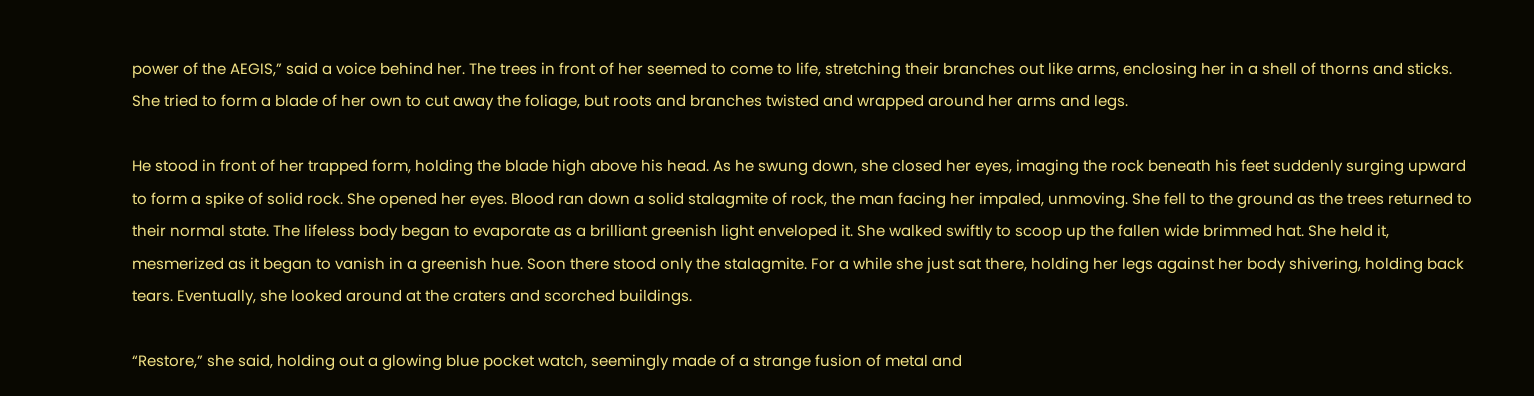power of the AEGIS,” said a voice behind her. The trees in front of her seemed to come to life, stretching their branches out like arms, enclosing her in a shell of thorns and sticks. She tried to form a blade of her own to cut away the foliage, but roots and branches twisted and wrapped around her arms and legs.

He stood in front of her trapped form, holding the blade high above his head. As he swung down, she closed her eyes, imaging the rock beneath his feet suddenly surging upward to form a spike of solid rock. She opened her eyes. Blood ran down a solid stalagmite of rock, the man facing her impaled, unmoving. She fell to the ground as the trees returned to their normal state. The lifeless body began to evaporate as a brilliant greenish light enveloped it. She walked swiftly to scoop up the fallen wide brimmed hat. She held it, mesmerized as it began to vanish in a greenish hue. Soon there stood only the stalagmite. For a while she just sat there, holding her legs against her body shivering, holding back tears. Eventually, she looked around at the craters and scorched buildings.

“Restore,” she said, holding out a glowing blue pocket watch, seemingly made of a strange fusion of metal and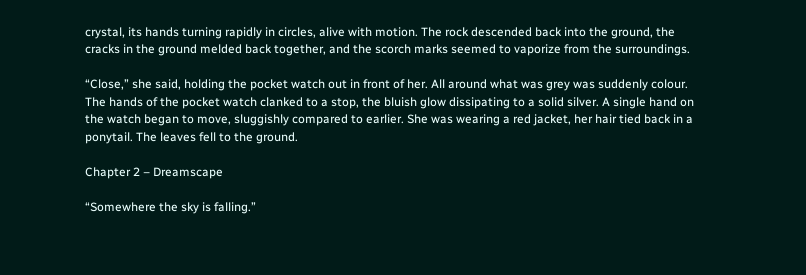crystal, its hands turning rapidly in circles, alive with motion. The rock descended back into the ground, the cracks in the ground melded back together, and the scorch marks seemed to vaporize from the surroundings.

“Close,” she said, holding the pocket watch out in front of her. All around what was grey was suddenly colour. The hands of the pocket watch clanked to a stop, the bluish glow dissipating to a solid silver. A single hand on the watch began to move, sluggishly compared to earlier. She was wearing a red jacket, her hair tied back in a ponytail. The leaves fell to the ground.

Chapter 2 – Dreamscape

“Somewhere the sky is falling.”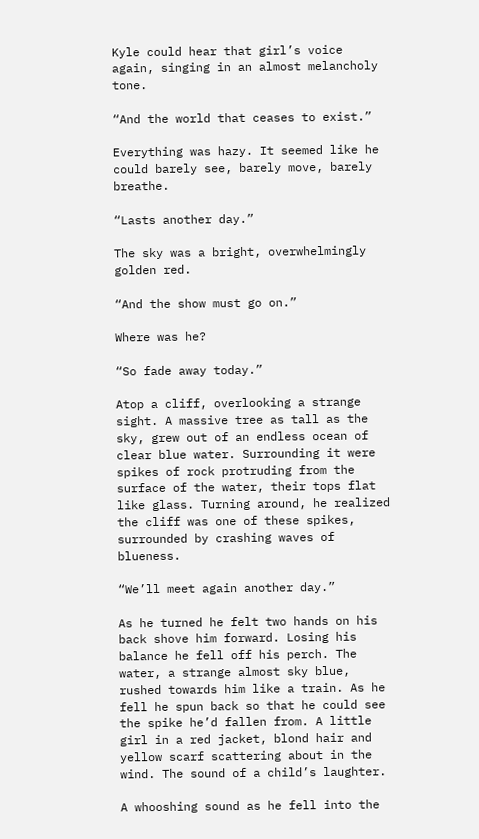Kyle could hear that girl’s voice again, singing in an almost melancholy tone.

“And the world that ceases to exist.”

Everything was hazy. It seemed like he could barely see, barely move, barely breathe.

“Lasts another day.”

The sky was a bright, overwhelmingly golden red.

“And the show must go on.”

Where was he?

“So fade away today.”

Atop a cliff, overlooking a strange sight. A massive tree as tall as the sky, grew out of an endless ocean of clear blue water. Surrounding it were spikes of rock protruding from the surface of the water, their tops flat like glass. Turning around, he realized the cliff was one of these spikes, surrounded by crashing waves of blueness.

“We’ll meet again another day.”

As he turned he felt two hands on his back shove him forward. Losing his balance he fell off his perch. The water, a strange almost sky blue, rushed towards him like a train. As he fell he spun back so that he could see the spike he’d fallen from. A little girl in a red jacket, blond hair and yellow scarf scattering about in the wind. The sound of a child’s laughter.

A whooshing sound as he fell into the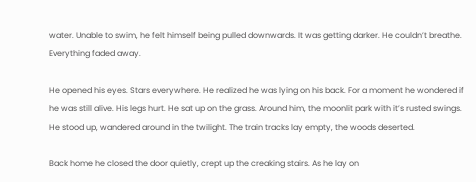water. Unable to swim, he felt himself being pulled downwards. It was getting darker. He couldn’t breathe. Everything faded away.

He opened his eyes. Stars everywhere. He realized he was lying on his back. For a moment he wondered if he was still alive. His legs hurt. He sat up on the grass. Around him, the moonlit park with it’s rusted swings. He stood up, wandered around in the twilight. The train tracks lay empty, the woods deserted.

Back home he closed the door quietly, crept up the creaking stairs. As he lay on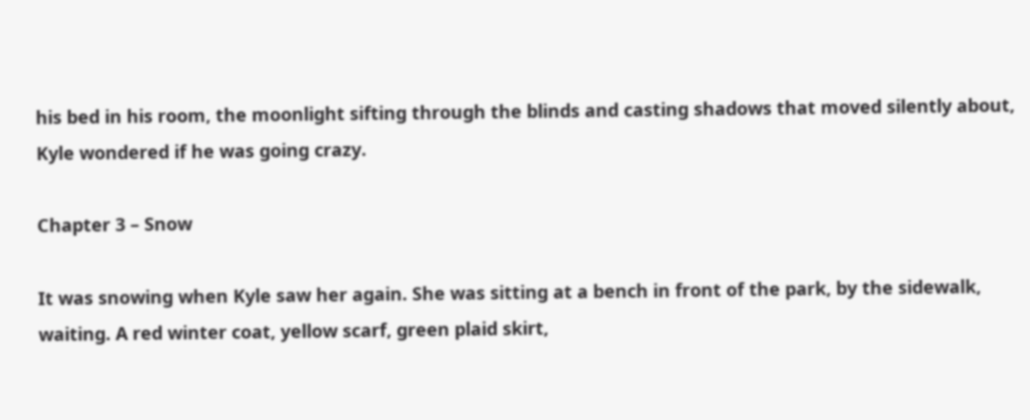his bed in his room, the moonlight sifting through the blinds and casting shadows that moved silently about, Kyle wondered if he was going crazy.

Chapter 3 – Snow

It was snowing when Kyle saw her again. She was sitting at a bench in front of the park, by the sidewalk, waiting. A red winter coat, yellow scarf, green plaid skirt,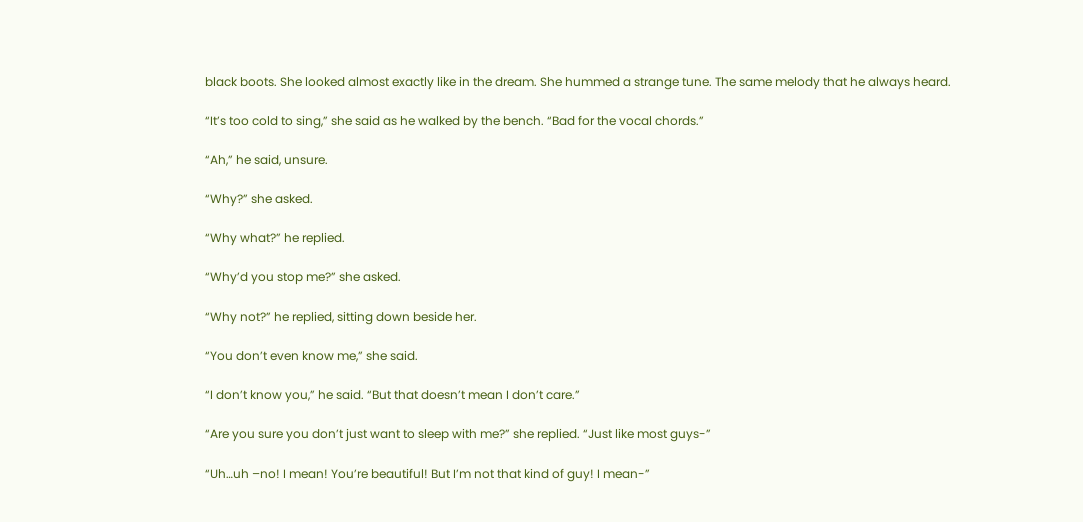black boots. She looked almost exactly like in the dream. She hummed a strange tune. The same melody that he always heard.

“It’s too cold to sing,” she said as he walked by the bench. “Bad for the vocal chords.”

“Ah,” he said, unsure.

“Why?” she asked.

“Why what?” he replied.

“Why’d you stop me?” she asked.

“Why not?” he replied, sitting down beside her.

“You don’t even know me,” she said.

“I don’t know you,” he said. “But that doesn’t mean I don’t care.”

“Are you sure you don’t just want to sleep with me?” she replied. “Just like most guys-”

“Uh…uh –no! I mean! You’re beautiful! But I’m not that kind of guy! I mean-”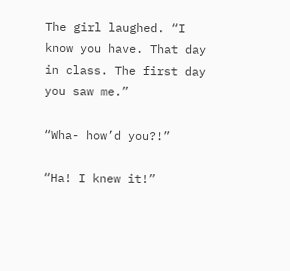The girl laughed. “I know you have. That day in class. The first day you saw me.”

“Wha- how’d you?!”

“Ha! I knew it!”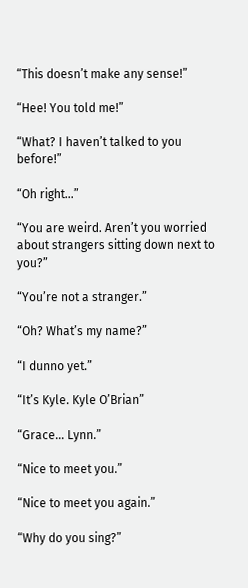“This doesn’t make any sense!”

“Hee! You told me!”

“What? I haven’t talked to you before!”

“Oh right…”

“You are weird. Aren’t you worried about strangers sitting down next to you?”

“You’re not a stranger.”

“Oh? What’s my name?”

“I dunno yet.”

“It’s Kyle. Kyle O’Brian”

“Grace… Lynn.”

“Nice to meet you.”

“Nice to meet you again.”

“Why do you sing?”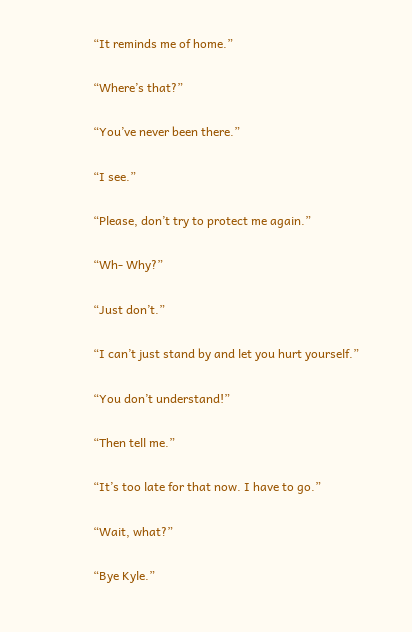“It reminds me of home.”

“Where’s that?”

“You’ve never been there.”

“I see.”

“Please, don’t try to protect me again.”

“Wh- Why?”

“Just don’t.”

“I can’t just stand by and let you hurt yourself.”

“You don’t understand!”

“Then tell me.”

“It’s too late for that now. I have to go.”

“Wait, what?”

“Bye Kyle.”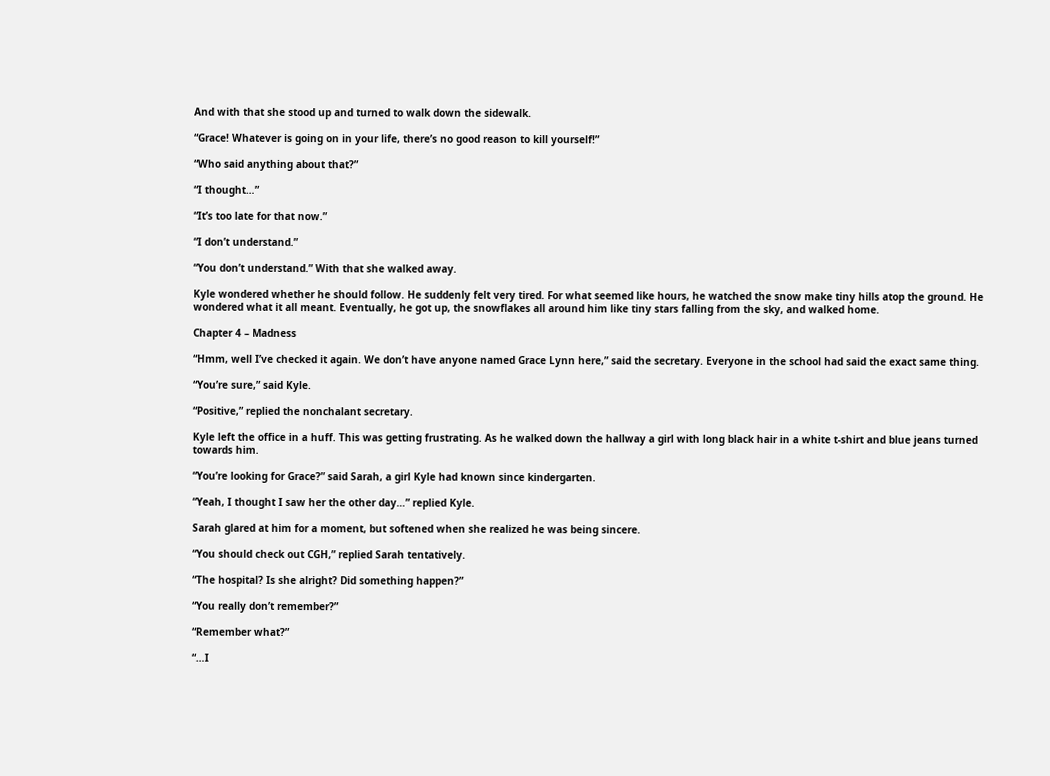And with that she stood up and turned to walk down the sidewalk.

“Grace! Whatever is going on in your life, there’s no good reason to kill yourself!”

“Who said anything about that?”

“I thought…”

“It’s too late for that now.”

“I don’t understand.”

“You don’t understand.” With that she walked away.

Kyle wondered whether he should follow. He suddenly felt very tired. For what seemed like hours, he watched the snow make tiny hills atop the ground. He wondered what it all meant. Eventually, he got up, the snowflakes all around him like tiny stars falling from the sky, and walked home.

Chapter 4 – Madness

“Hmm, well I’ve checked it again. We don’t have anyone named Grace Lynn here,” said the secretary. Everyone in the school had said the exact same thing.

“You’re sure,” said Kyle.

“Positive,” replied the nonchalant secretary.

Kyle left the office in a huff. This was getting frustrating. As he walked down the hallway a girl with long black hair in a white t-shirt and blue jeans turned towards him.

“You’re looking for Grace?” said Sarah, a girl Kyle had known since kindergarten.

“Yeah, I thought I saw her the other day…” replied Kyle.

Sarah glared at him for a moment, but softened when she realized he was being sincere.

“You should check out CGH,” replied Sarah tentatively.

“The hospital? Is she alright? Did something happen?”

“You really don’t remember?”

“Remember what?”

“…I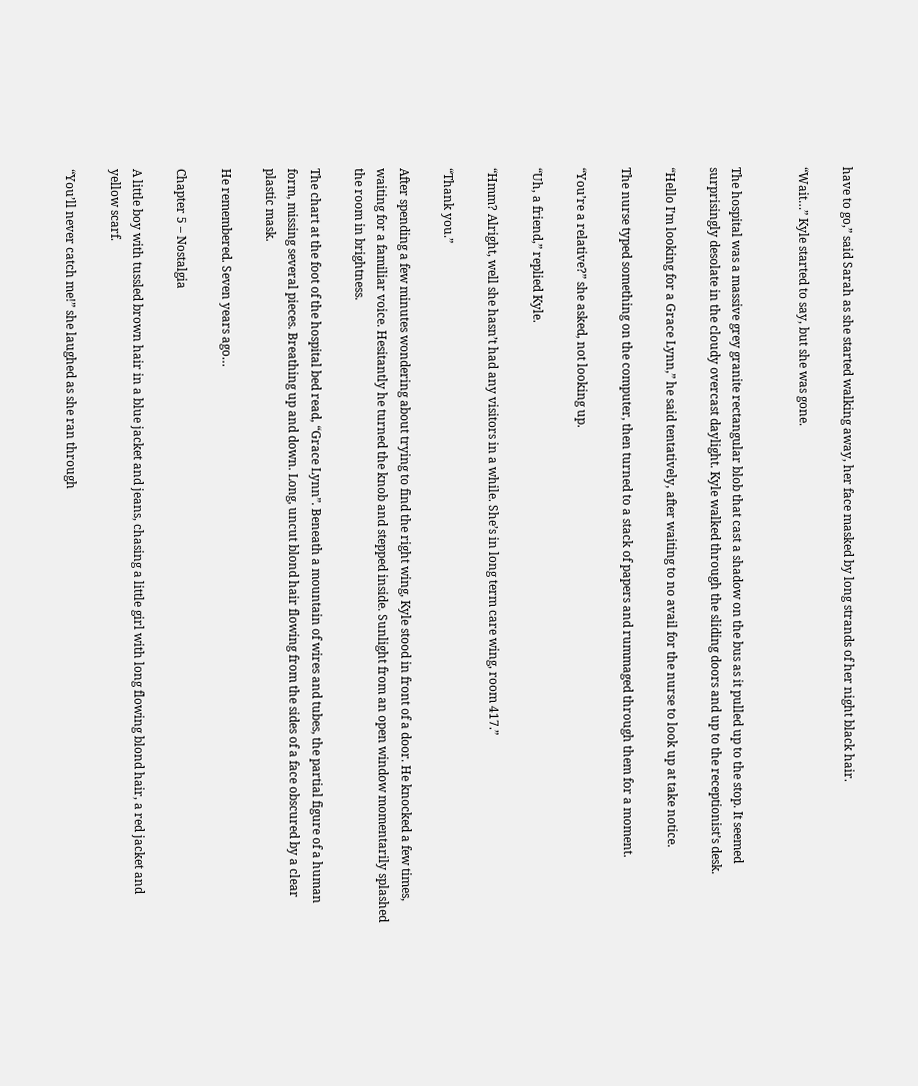have to go,” said Sarah as she started walking away, her face masked by long strands of her night black hair.

“Wait…” Kyle started to say, but she was gone.


The hospital was a massive grey granite rectangular blob that cast a shadow on the bus as it pulled up to the stop. It seemed surprisingly desolate in the cloudy overcast daylight. Kyle walked through the sliding doors and up to the receptionist’s desk.

“Hello I’m looking for a Grace Lynn,” he said tentatively, after waiting to no avail for the nurse to look up at take notice.

The nurse typed something on the computer, then turned to a stack of papers and rummaged through them for a moment.

“You’re a relative?” she asked, not looking up.

“Uh, a friend,” replied Kyle.

“Hmm? Alright, well she hasn’t had any visitors in a while. She’s in long term care wing, room 417.”

“Thank you.”

After spending a few minutes wondering about trying to find the right wing, Kyle stood in front of a door. He knocked a few times, waiting for a familiar voice. Hesitantly he turned the knob and stepped inside. Sunlight from an open window momentarily splashed the room in brightness.

The chart at the foot of the hospital bed read, “Grace Lynn”. Beneath a mountain of wires and tubes, the partial figure of a human form, missing several pieces. Breathing up and down. Long, uncut blond hair flowing from the sides of a face obscured by a clear plastic mask.

He remembered. Seven years ago…

Chapter 5 – Nostalgia

A little boy with tussled brown hair in a blue jacket and jeans, chasing a little girl with long flowing blond hair, a red jacket and yellow scarf.

“You’ll never catch me!” she laughed as she ran through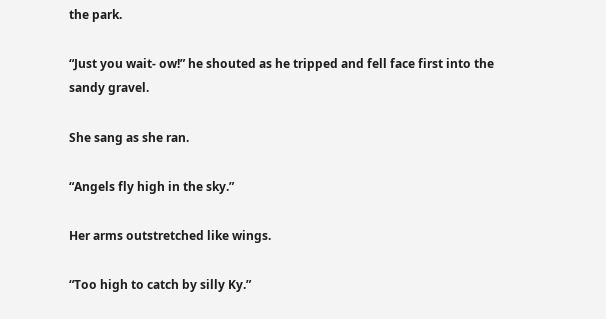the park.

“Just you wait- ow!” he shouted as he tripped and fell face first into the sandy gravel.

She sang as she ran.

“Angels fly high in the sky.”

Her arms outstretched like wings.

“Too high to catch by silly Ky.”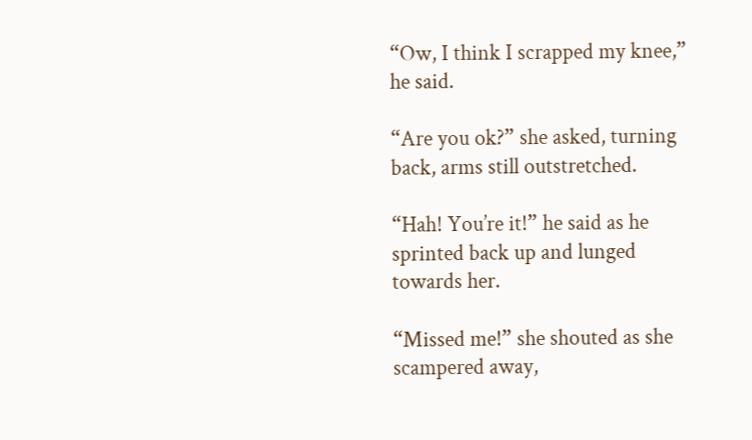“Ow, I think I scrapped my knee,” he said.

“Are you ok?” she asked, turning back, arms still outstretched.

“Hah! You’re it!” he said as he sprinted back up and lunged towards her.

“Missed me!” she shouted as she scampered away,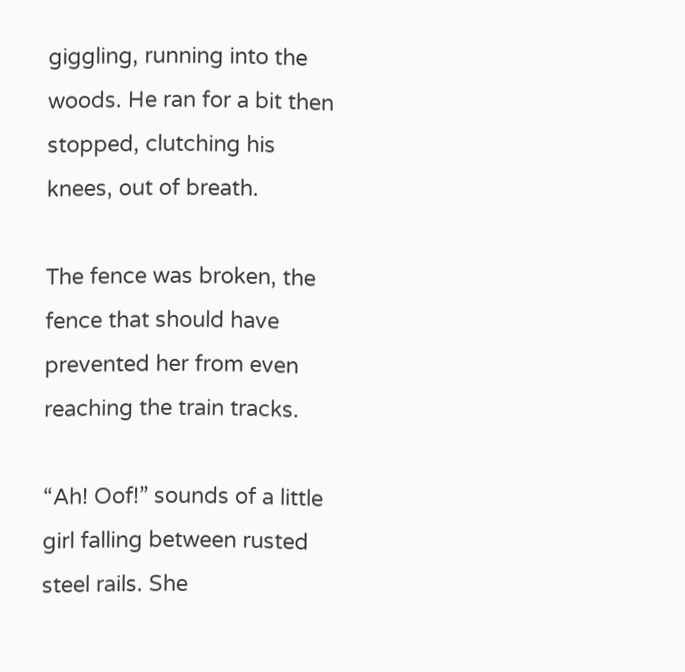giggling, running into the woods. He ran for a bit then stopped, clutching his knees, out of breath.

The fence was broken, the fence that should have prevented her from even reaching the train tracks.

“Ah! Oof!” sounds of a little girl falling between rusted steel rails. She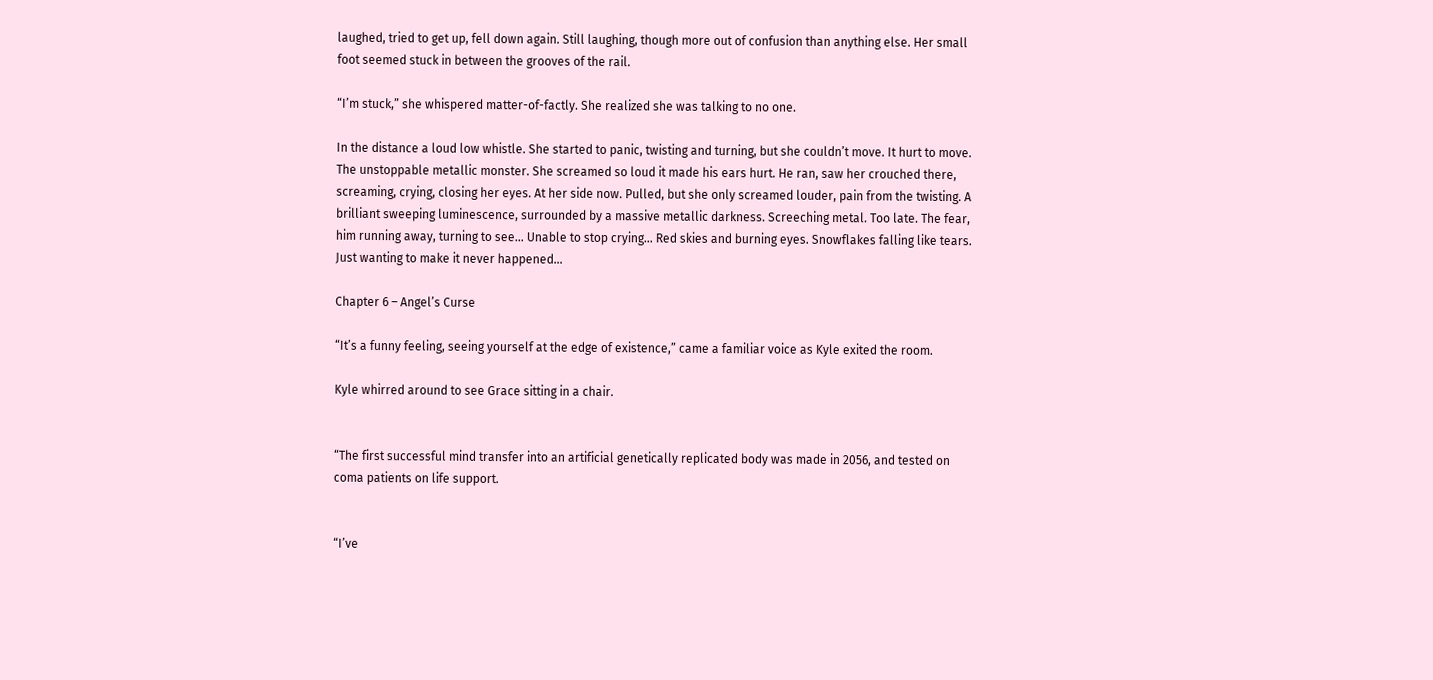laughed, tried to get up, fell down again. Still laughing, though more out of confusion than anything else. Her small foot seemed stuck in between the grooves of the rail.

“I’m stuck,” she whispered matter-of-factly. She realized she was talking to no one.

In the distance a loud low whistle. She started to panic, twisting and turning, but she couldn’t move. It hurt to move. The unstoppable metallic monster. She screamed so loud it made his ears hurt. He ran, saw her crouched there, screaming, crying, closing her eyes. At her side now. Pulled, but she only screamed louder, pain from the twisting. A brilliant sweeping luminescence, surrounded by a massive metallic darkness. Screeching metal. Too late. The fear, him running away, turning to see… Unable to stop crying… Red skies and burning eyes. Snowflakes falling like tears. Just wanting to make it never happened…

Chapter 6 – Angel’s Curse

“It’s a funny feeling, seeing yourself at the edge of existence,” came a familiar voice as Kyle exited the room.

Kyle whirred around to see Grace sitting in a chair.


“The first successful mind transfer into an artificial genetically replicated body was made in 2056, and tested on coma patients on life support.


“I’ve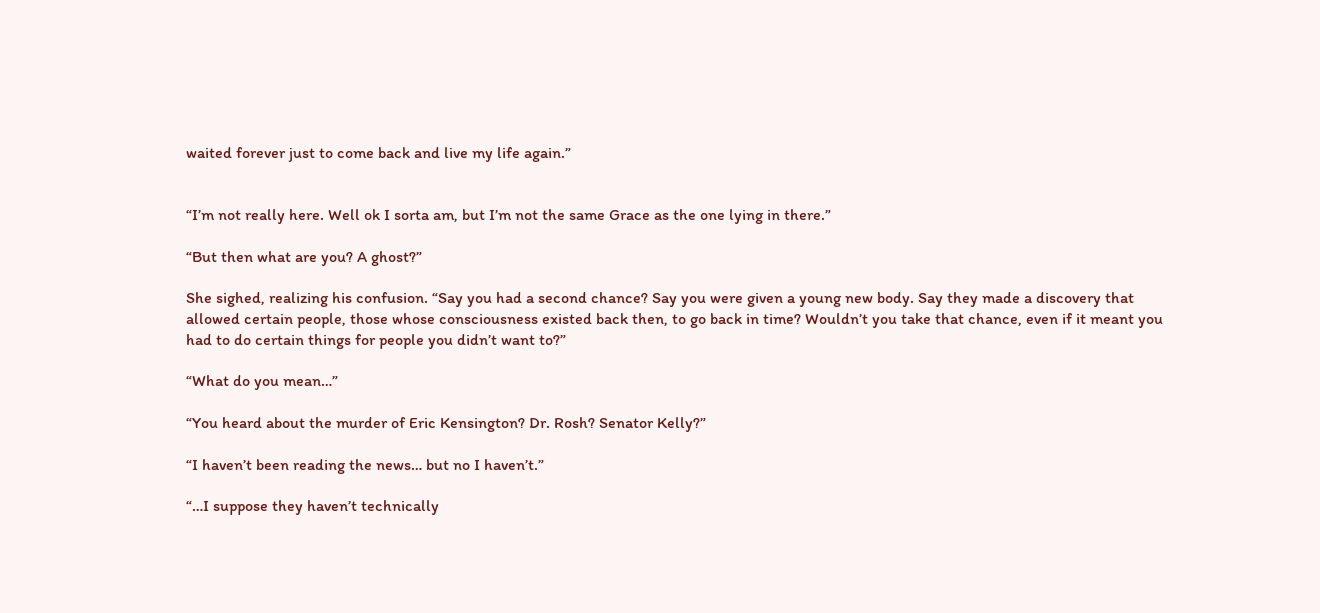waited forever just to come back and live my life again.”


“I’m not really here. Well ok I sorta am, but I’m not the same Grace as the one lying in there.”

“But then what are you? A ghost?”

She sighed, realizing his confusion. “Say you had a second chance? Say you were given a young new body. Say they made a discovery that allowed certain people, those whose consciousness existed back then, to go back in time? Wouldn’t you take that chance, even if it meant you had to do certain things for people you didn’t want to?”

“What do you mean…”

“You heard about the murder of Eric Kensington? Dr. Rosh? Senator Kelly?”

“I haven’t been reading the news… but no I haven’t.”

“…I suppose they haven’t technically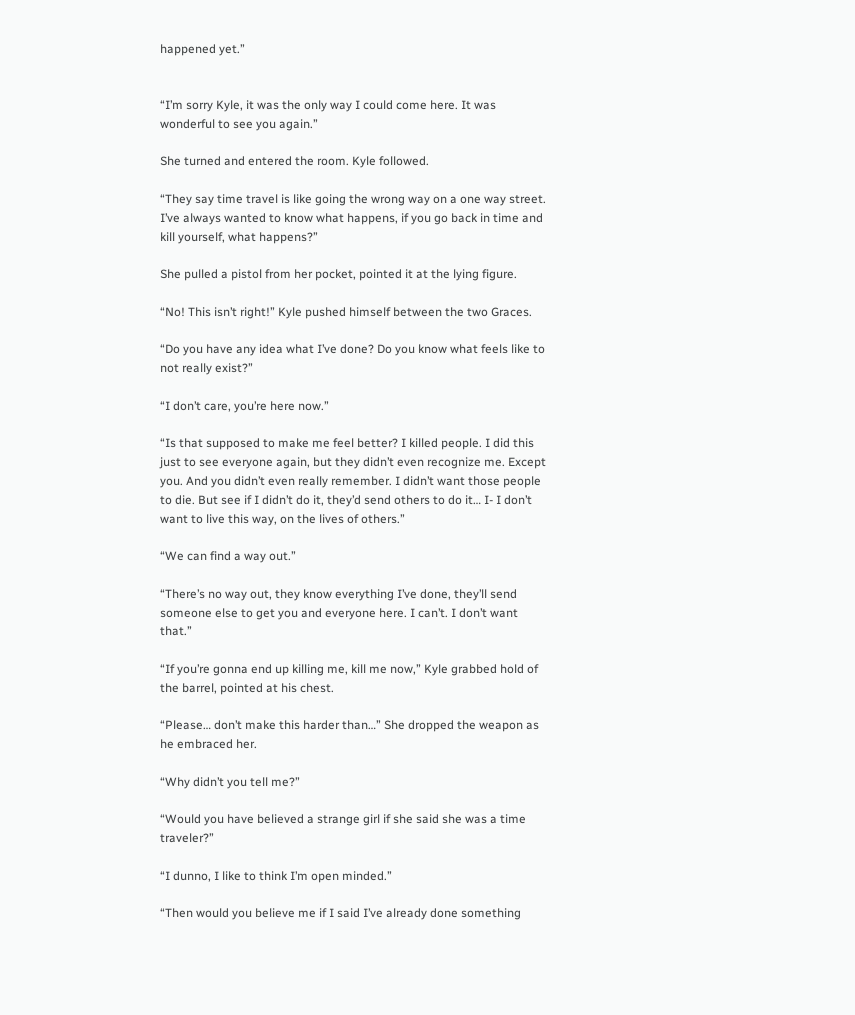happened yet.”


“I’m sorry Kyle, it was the only way I could come here. It was wonderful to see you again.”

She turned and entered the room. Kyle followed.

“They say time travel is like going the wrong way on a one way street. I’ve always wanted to know what happens, if you go back in time and kill yourself, what happens?”

She pulled a pistol from her pocket, pointed it at the lying figure.

“No! This isn’t right!” Kyle pushed himself between the two Graces.

“Do you have any idea what I’ve done? Do you know what feels like to not really exist?”

“I don’t care, you’re here now.”

“Is that supposed to make me feel better? I killed people. I did this just to see everyone again, but they didn’t even recognize me. Except you. And you didn’t even really remember. I didn’t want those people to die. But see if I didn’t do it, they’d send others to do it… I- I don’t want to live this way, on the lives of others.”

“We can find a way out.”

“There’s no way out, they know everything I’ve done, they’ll send someone else to get you and everyone here. I can’t. I don’t want that.”

“If you’re gonna end up killing me, kill me now,” Kyle grabbed hold of the barrel, pointed at his chest.

“Please… don’t make this harder than…” She dropped the weapon as he embraced her.

“Why didn’t you tell me?”

“Would you have believed a strange girl if she said she was a time traveler?”

“I dunno, I like to think I’m open minded.”

“Then would you believe me if I said I’ve already done something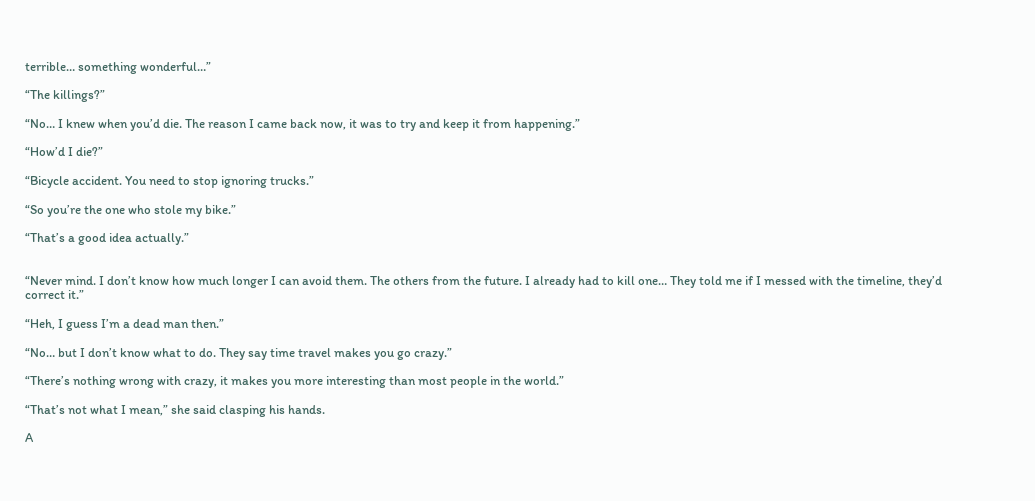terrible… something wonderful…”

“The killings?”

“No… I knew when you’d die. The reason I came back now, it was to try and keep it from happening.”

“How’d I die?”

“Bicycle accident. You need to stop ignoring trucks.”

“So you’re the one who stole my bike.”

“That’s a good idea actually.”


“Never mind. I don’t know how much longer I can avoid them. The others from the future. I already had to kill one… They told me if I messed with the timeline, they’d correct it.”

“Heh, I guess I’m a dead man then.”

“No… but I don’t know what to do. They say time travel makes you go crazy.”

“There’s nothing wrong with crazy, it makes you more interesting than most people in the world.”

“That’s not what I mean,” she said clasping his hands.

A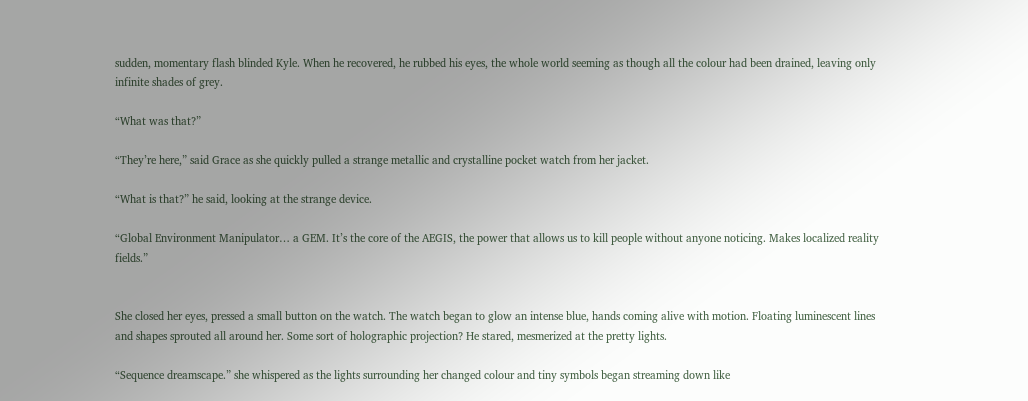sudden, momentary flash blinded Kyle. When he recovered, he rubbed his eyes, the whole world seeming as though all the colour had been drained, leaving only infinite shades of grey.

“What was that?”

“They’re here,” said Grace as she quickly pulled a strange metallic and crystalline pocket watch from her jacket.

“What is that?” he said, looking at the strange device.

“Global Environment Manipulator… a GEM. It’s the core of the AEGIS, the power that allows us to kill people without anyone noticing. Makes localized reality fields.”


She closed her eyes, pressed a small button on the watch. The watch began to glow an intense blue, hands coming alive with motion. Floating luminescent lines and shapes sprouted all around her. Some sort of holographic projection? He stared, mesmerized at the pretty lights.

“Sequence dreamscape.” she whispered as the lights surrounding her changed colour and tiny symbols began streaming down like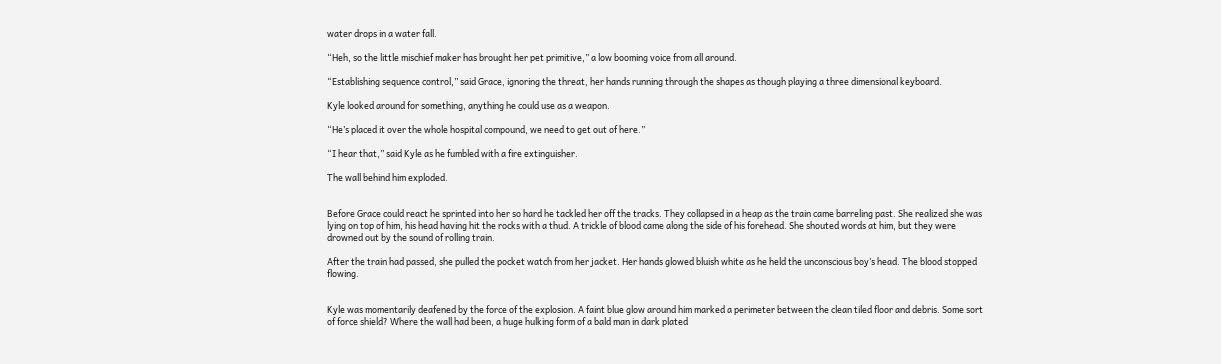water drops in a water fall.

“Heh, so the little mischief maker has brought her pet primitive,” a low booming voice from all around.

“Establishing sequence control,” said Grace, ignoring the threat, her hands running through the shapes as though playing a three dimensional keyboard.

Kyle looked around for something, anything he could use as a weapon.

“He’s placed it over the whole hospital compound, we need to get out of here.”

“I hear that,” said Kyle as he fumbled with a fire extinguisher.

The wall behind him exploded.


Before Grace could react he sprinted into her so hard he tackled her off the tracks. They collapsed in a heap as the train came barreling past. She realized she was lying on top of him, his head having hit the rocks with a thud. A trickle of blood came along the side of his forehead. She shouted words at him, but they were drowned out by the sound of rolling train.

After the train had passed, she pulled the pocket watch from her jacket. Her hands glowed bluish white as he held the unconscious boy’s head. The blood stopped flowing.


Kyle was momentarily deafened by the force of the explosion. A faint blue glow around him marked a perimeter between the clean tiled floor and debris. Some sort of force shield? Where the wall had been, a huge hulking form of a bald man in dark plated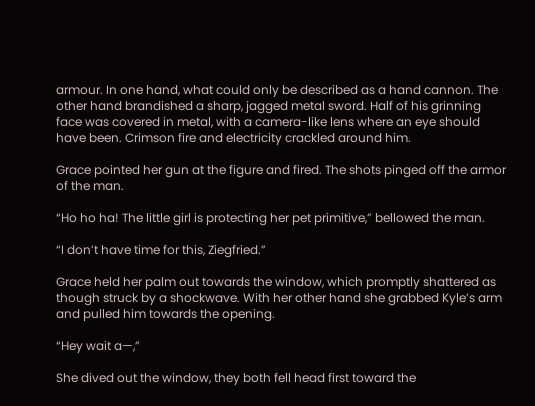armour. In one hand, what could only be described as a hand cannon. The other hand brandished a sharp, jagged metal sword. Half of his grinning face was covered in metal, with a camera-like lens where an eye should have been. Crimson fire and electricity crackled around him.

Grace pointed her gun at the figure and fired. The shots pinged off the armor of the man.

“Ho ho ha! The little girl is protecting her pet primitive,” bellowed the man.

“I don’t have time for this, Ziegfried.”

Grace held her palm out towards the window, which promptly shattered as though struck by a shockwave. With her other hand she grabbed Kyle’s arm and pulled him towards the opening.

“Hey wait a—,”

She dived out the window, they both fell head first toward the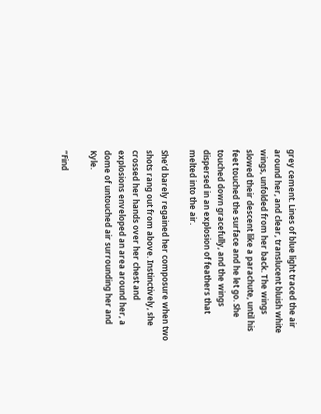grey cement. Lines of blue light traced the air around her, and clear, translucent bluish white wings, unfolded from her back. The wings slowed their descent like a parachute, until his feet touched the surface and he let go. She touched down gracefully, and the wings dispersed in an explosion of feathers that melted into the air.

She’d barely regained her composure when two shots rang out from above. Instinctively, she crossed her hands over her chest and explosions enveloped an area around her, a dome of untouched air surrounding her and Kyle.

“Find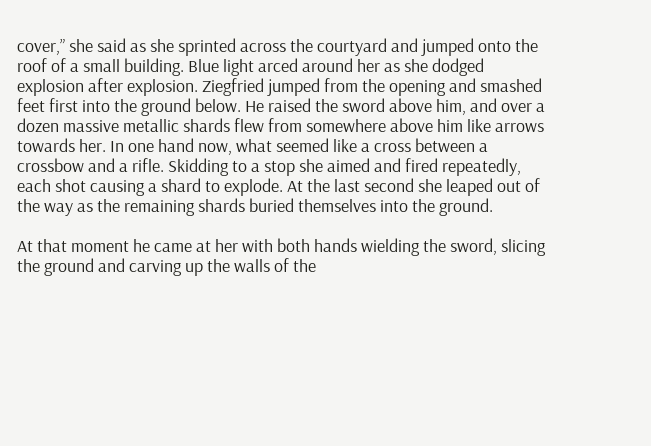cover,” she said as she sprinted across the courtyard and jumped onto the roof of a small building. Blue light arced around her as she dodged explosion after explosion. Ziegfried jumped from the opening and smashed feet first into the ground below. He raised the sword above him, and over a dozen massive metallic shards flew from somewhere above him like arrows towards her. In one hand now, what seemed like a cross between a crossbow and a rifle. Skidding to a stop she aimed and fired repeatedly, each shot causing a shard to explode. At the last second she leaped out of the way as the remaining shards buried themselves into the ground.

At that moment he came at her with both hands wielding the sword, slicing the ground and carving up the walls of the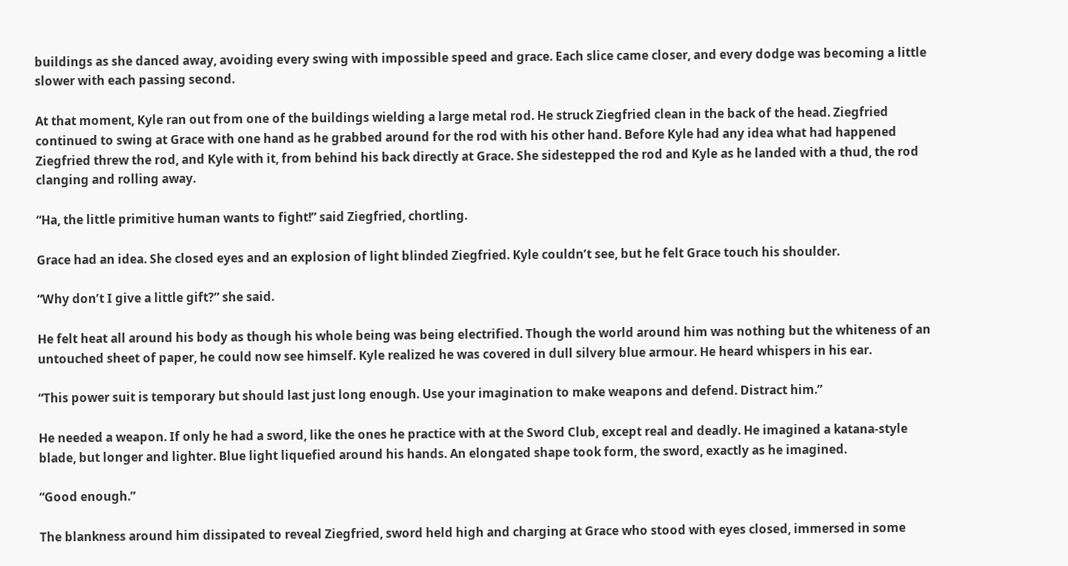buildings as she danced away, avoiding every swing with impossible speed and grace. Each slice came closer, and every dodge was becoming a little slower with each passing second.

At that moment, Kyle ran out from one of the buildings wielding a large metal rod. He struck Ziegfried clean in the back of the head. Ziegfried continued to swing at Grace with one hand as he grabbed around for the rod with his other hand. Before Kyle had any idea what had happened Ziegfried threw the rod, and Kyle with it, from behind his back directly at Grace. She sidestepped the rod and Kyle as he landed with a thud, the rod clanging and rolling away.

“Ha, the little primitive human wants to fight!” said Ziegfried, chortling.

Grace had an idea. She closed eyes and an explosion of light blinded Ziegfried. Kyle couldn’t see, but he felt Grace touch his shoulder.

“Why don’t I give a little gift?” she said.

He felt heat all around his body as though his whole being was being electrified. Though the world around him was nothing but the whiteness of an untouched sheet of paper, he could now see himself. Kyle realized he was covered in dull silvery blue armour. He heard whispers in his ear.

“This power suit is temporary but should last just long enough. Use your imagination to make weapons and defend. Distract him.”

He needed a weapon. If only he had a sword, like the ones he practice with at the Sword Club, except real and deadly. He imagined a katana-style blade, but longer and lighter. Blue light liquefied around his hands. An elongated shape took form, the sword, exactly as he imagined.

“Good enough.”

The blankness around him dissipated to reveal Ziegfried, sword held high and charging at Grace who stood with eyes closed, immersed in some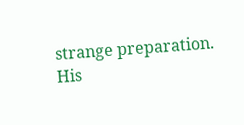strange preparation. His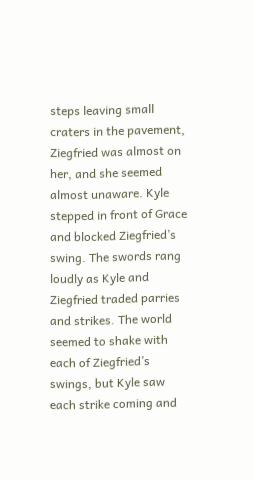steps leaving small craters in the pavement, Ziegfried was almost on her, and she seemed almost unaware. Kyle stepped in front of Grace and blocked Ziegfried’s swing. The swords rang loudly as Kyle and Ziegfried traded parries and strikes. The world seemed to shake with each of Ziegfried’s swings, but Kyle saw each strike coming and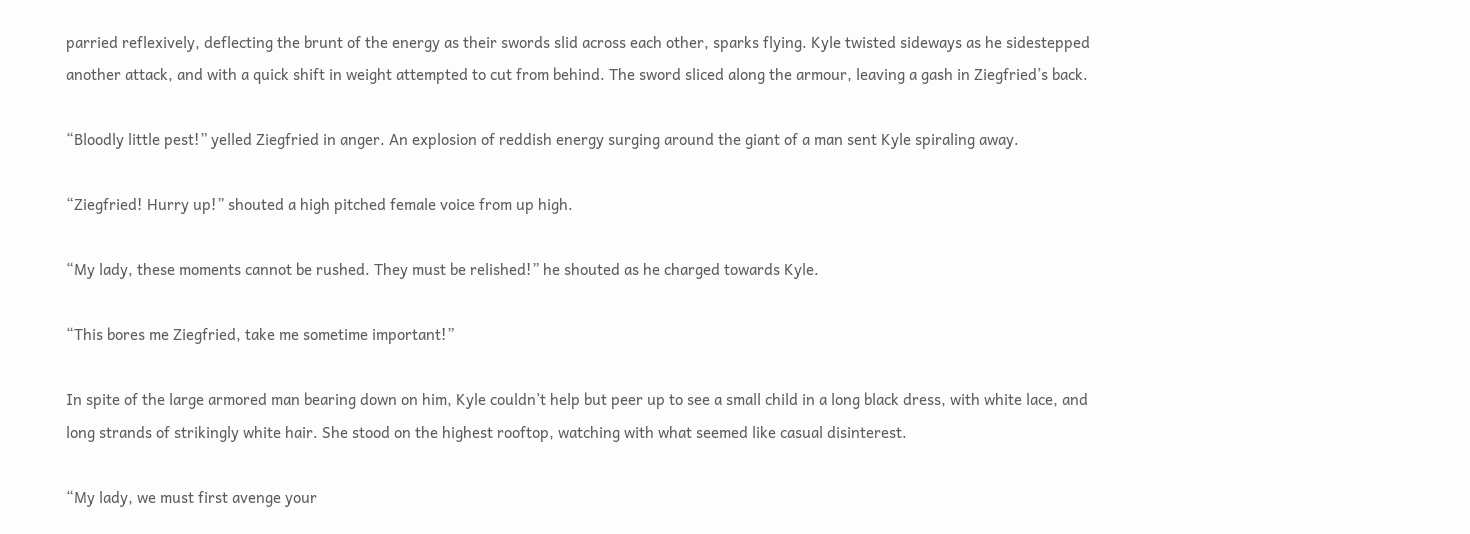parried reflexively, deflecting the brunt of the energy as their swords slid across each other, sparks flying. Kyle twisted sideways as he sidestepped another attack, and with a quick shift in weight attempted to cut from behind. The sword sliced along the armour, leaving a gash in Ziegfried’s back.

“Bloodly little pest!” yelled Ziegfried in anger. An explosion of reddish energy surging around the giant of a man sent Kyle spiraling away.

“Ziegfried! Hurry up!” shouted a high pitched female voice from up high.

“My lady, these moments cannot be rushed. They must be relished!” he shouted as he charged towards Kyle.

“This bores me Ziegfried, take me sometime important!”

In spite of the large armored man bearing down on him, Kyle couldn’t help but peer up to see a small child in a long black dress, with white lace, and long strands of strikingly white hair. She stood on the highest rooftop, watching with what seemed like casual disinterest.

“My lady, we must first avenge your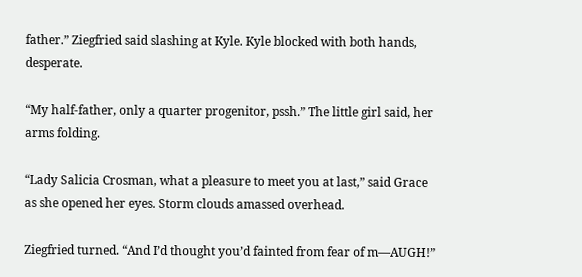father.” Ziegfried said slashing at Kyle. Kyle blocked with both hands, desperate.

“My half-father, only a quarter progenitor, pssh.” The little girl said, her arms folding.

“Lady Salicia Crosman, what a pleasure to meet you at last,” said Grace as she opened her eyes. Storm clouds amassed overhead.

Ziegfried turned. “And I’d thought you’d fainted from fear of m—AUGH!”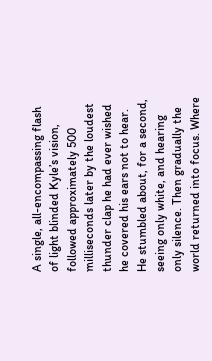A single, all-encompassing flash of light blinded Kyle’s vision, followed approximately 500 milliseconds later by the loudest thunder clap he had ever wished he covered his ears not to hear. He stumbled about, for a second, seeing only white, and hearing only silence. Then gradually the world returned into focus. Where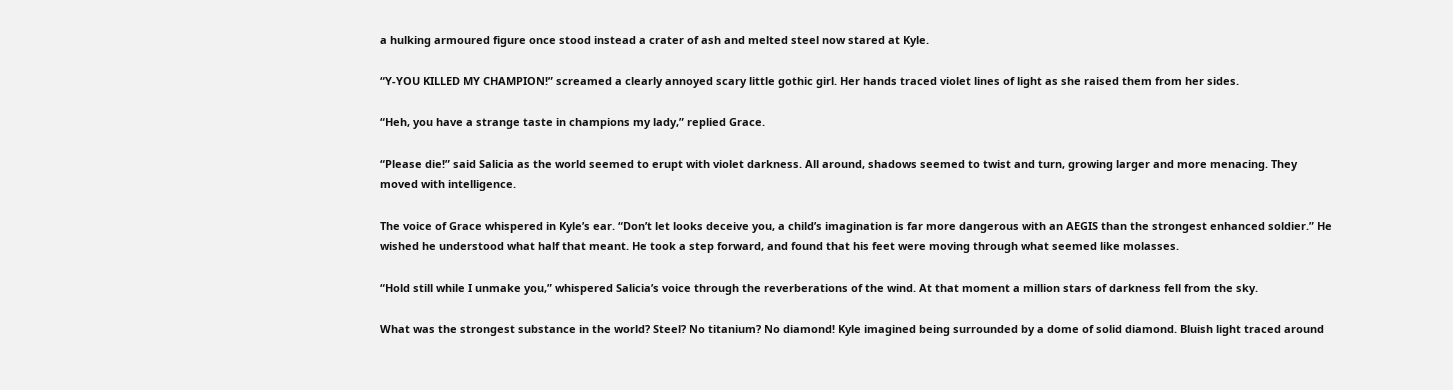a hulking armoured figure once stood instead a crater of ash and melted steel now stared at Kyle.

“Y-YOU KILLED MY CHAMPION!” screamed a clearly annoyed scary little gothic girl. Her hands traced violet lines of light as she raised them from her sides.

“Heh, you have a strange taste in champions my lady,” replied Grace.

“Please die!” said Salicia as the world seemed to erupt with violet darkness. All around, shadows seemed to twist and turn, growing larger and more menacing. They moved with intelligence.

The voice of Grace whispered in Kyle’s ear. “Don’t let looks deceive you, a child’s imagination is far more dangerous with an AEGIS than the strongest enhanced soldier.” He wished he understood what half that meant. He took a step forward, and found that his feet were moving through what seemed like molasses.

“Hold still while I unmake you,” whispered Salicia’s voice through the reverberations of the wind. At that moment a million stars of darkness fell from the sky.

What was the strongest substance in the world? Steel? No titanium? No diamond! Kyle imagined being surrounded by a dome of solid diamond. Bluish light traced around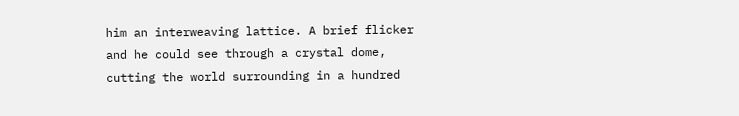him an interweaving lattice. A brief flicker and he could see through a crystal dome, cutting the world surrounding in a hundred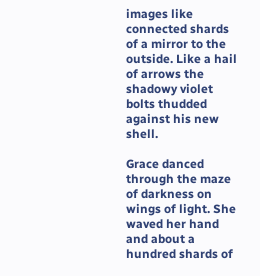images like connected shards of a mirror to the outside. Like a hail of arrows the shadowy violet bolts thudded against his new shell.

Grace danced through the maze of darkness on wings of light. She waved her hand and about a hundred shards of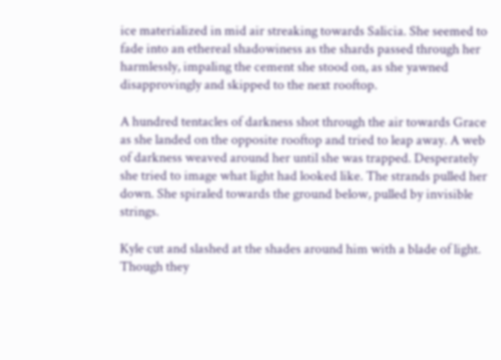ice materialized in mid air streaking towards Salicia. She seemed to fade into an ethereal shadowiness as the shards passed through her harmlessly, impaling the cement she stood on, as she yawned disapprovingly and skipped to the next rooftop.

A hundred tentacles of darkness shot through the air towards Grace as she landed on the opposite rooftop and tried to leap away. A web of darkness weaved around her until she was trapped. Desperately she tried to image what light had looked like. The strands pulled her down. She spiraled towards the ground below, pulled by invisible strings.

Kyle cut and slashed at the shades around him with a blade of light. Though they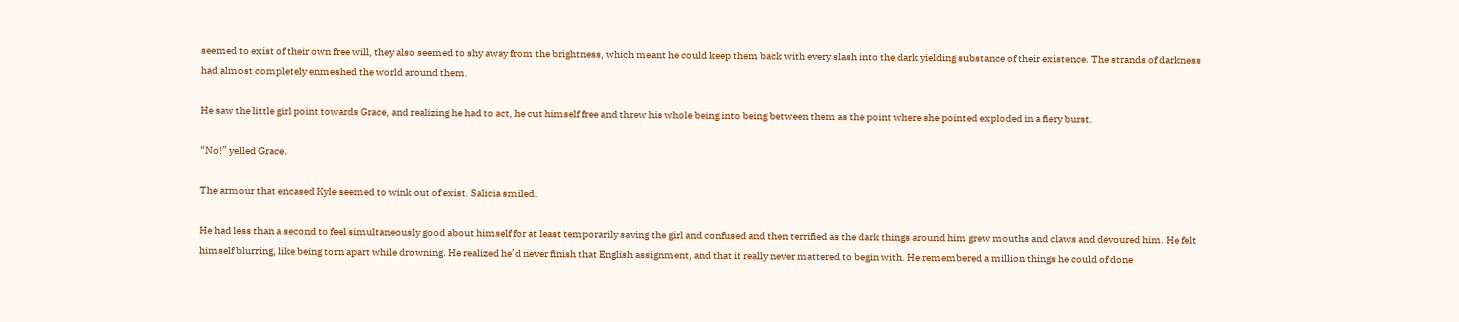seemed to exist of their own free will, they also seemed to shy away from the brightness, which meant he could keep them back with every slash into the dark yielding substance of their existence. The strands of darkness had almost completely enmeshed the world around them.

He saw the little girl point towards Grace, and realizing he had to act, he cut himself free and threw his whole being into being between them as the point where she pointed exploded in a fiery burst.

“No!” yelled Grace.

The armour that encased Kyle seemed to wink out of exist. Salicia smiled.

He had less than a second to feel simultaneously good about himself for at least temporarily saving the girl and confused and then terrified as the dark things around him grew mouths and claws and devoured him. He felt himself blurring, like being torn apart while drowning. He realized he’d never finish that English assignment, and that it really never mattered to begin with. He remembered a million things he could of done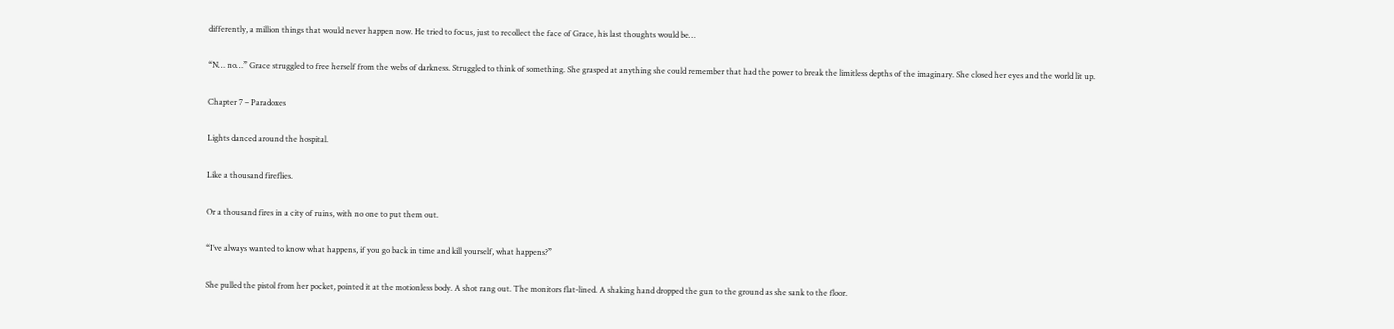differently, a million things that would never happen now. He tried to focus, just to recollect the face of Grace, his last thoughts would be…

“N… no…” Grace struggled to free herself from the webs of darkness. Struggled to think of something. She grasped at anything she could remember that had the power to break the limitless depths of the imaginary. She closed her eyes and the world lit up.

Chapter 7 – Paradoxes

Lights danced around the hospital.

Like a thousand fireflies.

Or a thousand fires in a city of ruins, with no one to put them out.

“I’ve always wanted to know what happens, if you go back in time and kill yourself, what happens?”

She pulled the pistol from her pocket, pointed it at the motionless body. A shot rang out. The monitors flat-lined. A shaking hand dropped the gun to the ground as she sank to the floor.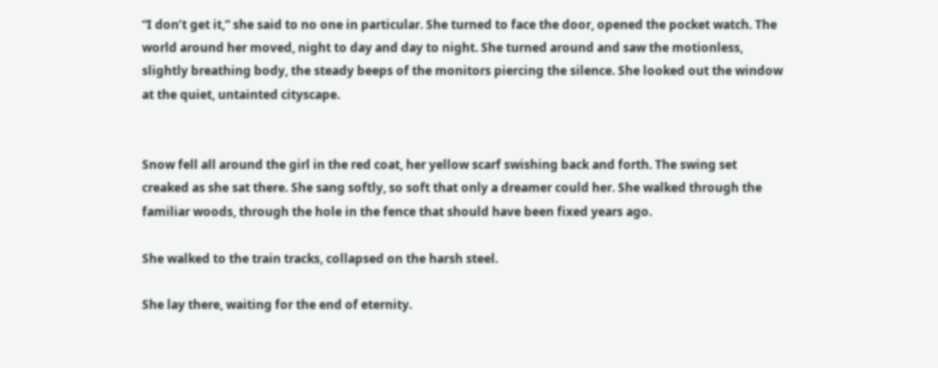“I don’t get it,” she said to no one in particular. She turned to face the door, opened the pocket watch. The world around her moved, night to day and day to night. She turned around and saw the motionless, slightly breathing body, the steady beeps of the monitors piercing the silence. She looked out the window at the quiet, untainted cityscape.


Snow fell all around the girl in the red coat, her yellow scarf swishing back and forth. The swing set creaked as she sat there. She sang softly, so soft that only a dreamer could her. She walked through the familiar woods, through the hole in the fence that should have been fixed years ago.

She walked to the train tracks, collapsed on the harsh steel.

She lay there, waiting for the end of eternity.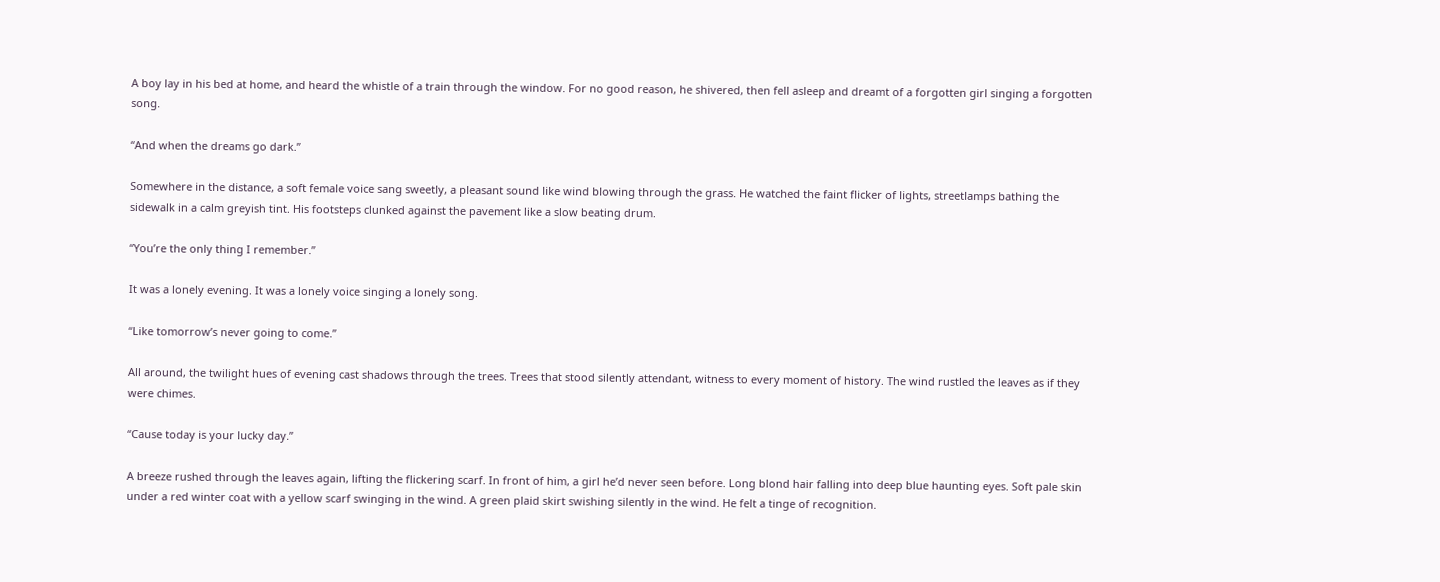A boy lay in his bed at home, and heard the whistle of a train through the window. For no good reason, he shivered, then fell asleep and dreamt of a forgotten girl singing a forgotten song.

“And when the dreams go dark.”

Somewhere in the distance, a soft female voice sang sweetly, a pleasant sound like wind blowing through the grass. He watched the faint flicker of lights, streetlamps bathing the sidewalk in a calm greyish tint. His footsteps clunked against the pavement like a slow beating drum.

“You’re the only thing I remember.”

It was a lonely evening. It was a lonely voice singing a lonely song.

“Like tomorrow’s never going to come.”

All around, the twilight hues of evening cast shadows through the trees. Trees that stood silently attendant, witness to every moment of history. The wind rustled the leaves as if they were chimes.

“Cause today is your lucky day.”

A breeze rushed through the leaves again, lifting the flickering scarf. In front of him, a girl he’d never seen before. Long blond hair falling into deep blue haunting eyes. Soft pale skin under a red winter coat with a yellow scarf swinging in the wind. A green plaid skirt swishing silently in the wind. He felt a tinge of recognition.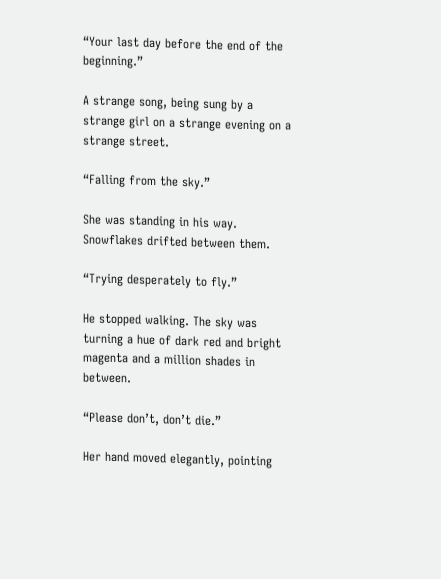“Your last day before the end of the beginning.”

A strange song, being sung by a strange girl on a strange evening on a strange street.

“Falling from the sky.”

She was standing in his way. Snowflakes drifted between them.

“Trying desperately to fly.”

He stopped walking. The sky was turning a hue of dark red and bright magenta and a million shades in between.

“Please don’t, don’t die.”

Her hand moved elegantly, pointing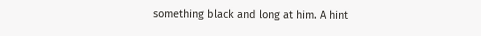something black and long at him. A hint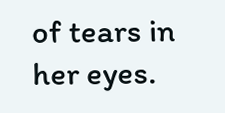of tears in her eyes.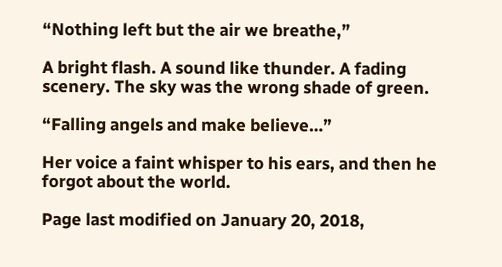“Nothing left but the air we breathe,”

A bright flash. A sound like thunder. A fading scenery. The sky was the wrong shade of green.

“Falling angels and make believe…”

Her voice a faint whisper to his ears, and then he forgot about the world.

Page last modified on January 20, 2018,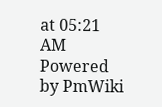at 05:21 AM
Powered by PmWiki